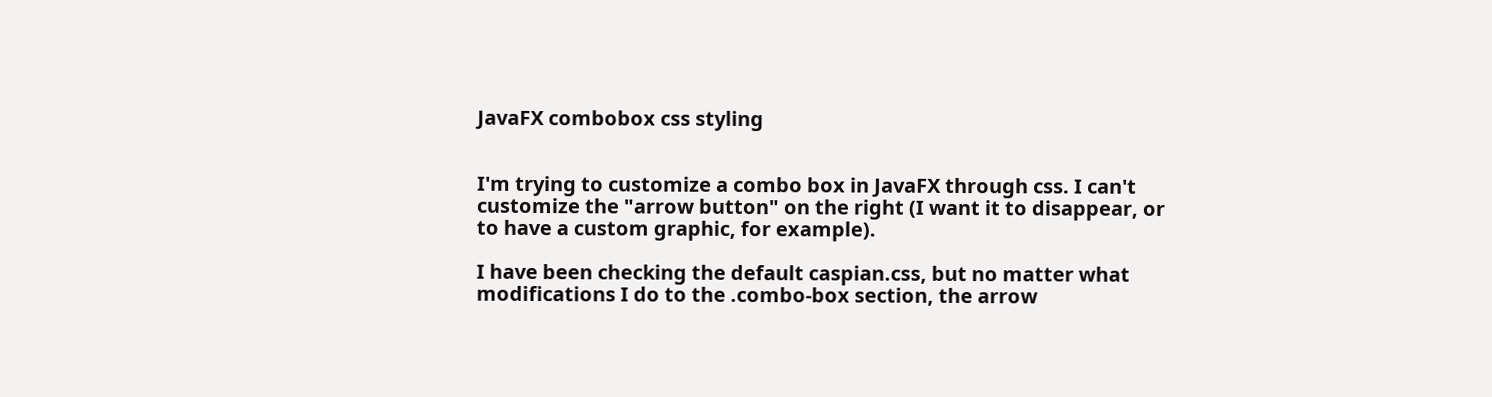JavaFX combobox css styling


I'm trying to customize a combo box in JavaFX through css. I can't customize the "arrow button" on the right (I want it to disappear, or to have a custom graphic, for example).

I have been checking the default caspian.css, but no matter what modifications I do to the .combo-box section, the arrow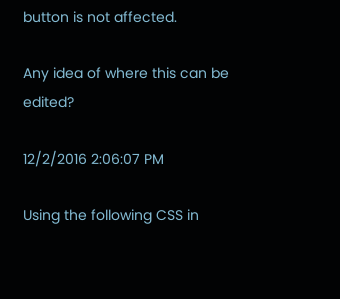button is not affected.

Any idea of where this can be edited?

12/2/2016 2:06:07 PM

Using the following CSS in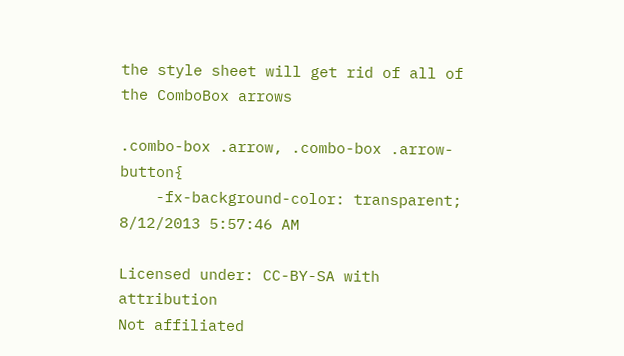the style sheet will get rid of all of the ComboBox arrows

.combo-box .arrow, .combo-box .arrow-button{
    -fx-background-color: transparent;
8/12/2013 5:57:46 AM

Licensed under: CC-BY-SA with attribution
Not affiliated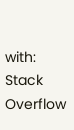with: Stack Overflow